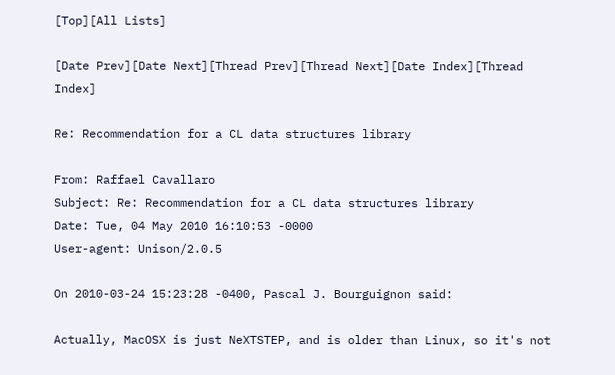[Top][All Lists]

[Date Prev][Date Next][Thread Prev][Thread Next][Date Index][Thread Index]

Re: Recommendation for a CL data structures library

From: Raffael Cavallaro
Subject: Re: Recommendation for a CL data structures library
Date: Tue, 04 May 2010 16:10:53 -0000
User-agent: Unison/2.0.5

On 2010-03-24 15:23:28 -0400, Pascal J. Bourguignon said:

Actually, MacOSX is just NeXTSTEP, and is older than Linux, so it's not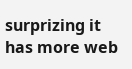surprizing it has more web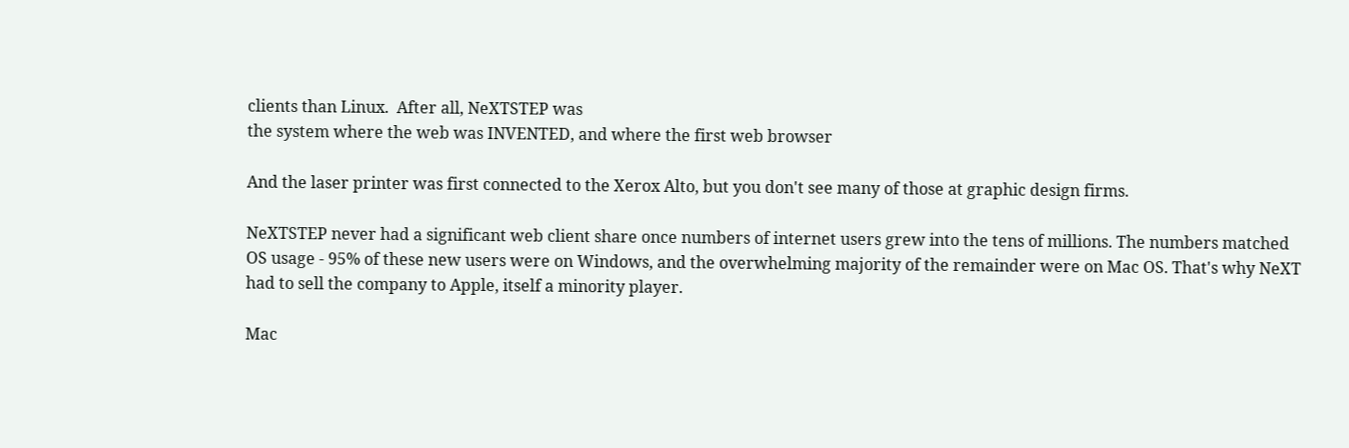clients than Linux.  After all, NeXTSTEP was
the system where the web was INVENTED, and where the first web browser

And the laser printer was first connected to the Xerox Alto, but you don't see many of those at graphic design firms.

NeXTSTEP never had a significant web client share once numbers of internet users grew into the tens of millions. The numbers matched OS usage - 95% of these new users were on Windows, and the overwhelming majority of the remainder were on Mac OS. That's why NeXT had to sell the company to Apple, itself a minority player.

Mac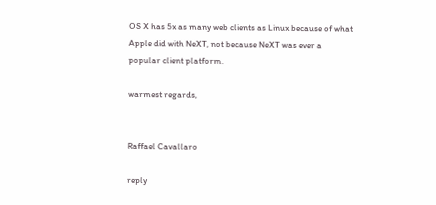OS X has 5x as many web clients as Linux because of what Apple did with NeXT, not because NeXT was ever a popular client platform.

warmest regards,


Raffael Cavallaro

reply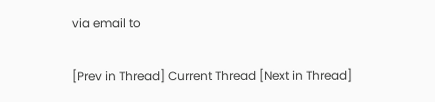via email to

[Prev in Thread] Current Thread [Next in Thread]